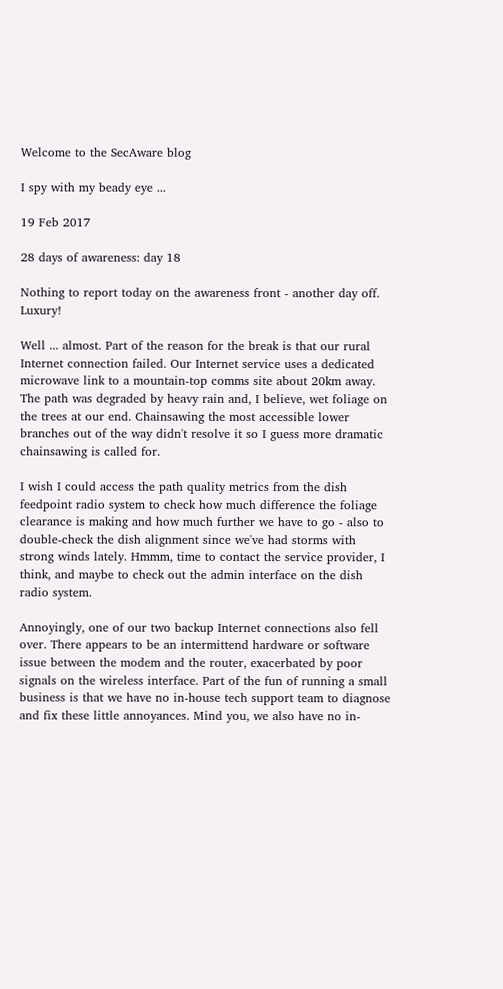Welcome to the SecAware blog

I spy with my beady eye ...

19 Feb 2017

28 days of awareness: day 18

Nothing to report today on the awareness front - another day off. Luxury!

Well ... almost. Part of the reason for the break is that our rural Internet connection failed. Our Internet service uses a dedicated microwave link to a mountain-top comms site about 20km away. The path was degraded by heavy rain and, I believe, wet foliage on the trees at our end. Chainsawing the most accessible lower branches out of the way didn't resolve it so I guess more dramatic chainsawing is called for.

I wish I could access the path quality metrics from the dish feedpoint radio system to check how much difference the foliage clearance is making and how much further we have to go - also to double-check the dish alignment since we've had storms with strong winds lately. Hmmm, time to contact the service provider, I think, and maybe to check out the admin interface on the dish radio system.

Annoyingly, one of our two backup Internet connections also fell over. There appears to be an intermittend hardware or software issue between the modem and the router, exacerbated by poor signals on the wireless interface. Part of the fun of running a small business is that we have no in-house tech support team to diagnose and fix these little annoyances. Mind you, we also have no in-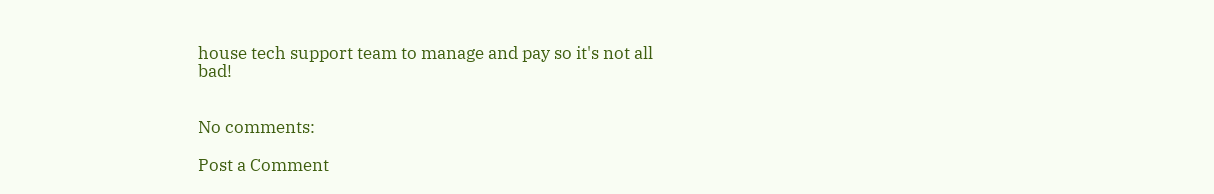house tech support team to manage and pay so it's not all bad!


No comments:

Post a Comment